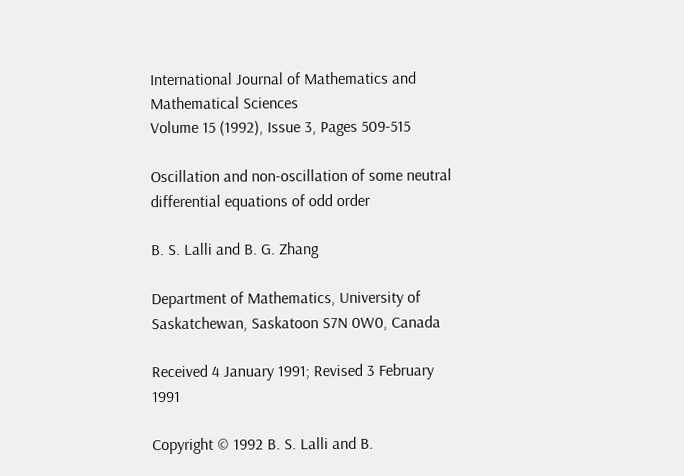International Journal of Mathematics and Mathematical Sciences
Volume 15 (1992), Issue 3, Pages 509-515

Oscillation and non-oscillation of some neutral differential equations of odd order

B. S. Lalli and B. G. Zhang

Department of Mathematics, University of Saskatchewan, Saskatoon S7N 0W0, Canada

Received 4 January 1991; Revised 3 February 1991

Copyright © 1992 B. S. Lalli and B.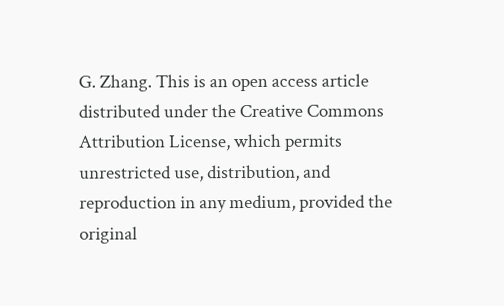G. Zhang. This is an open access article distributed under the Creative Commons Attribution License, which permits unrestricted use, distribution, and reproduction in any medium, provided the original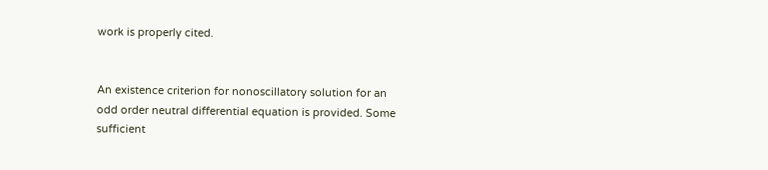work is properly cited.


An existence criterion for nonoscillatory solution for an odd order neutral differential equation is provided. Some sufficient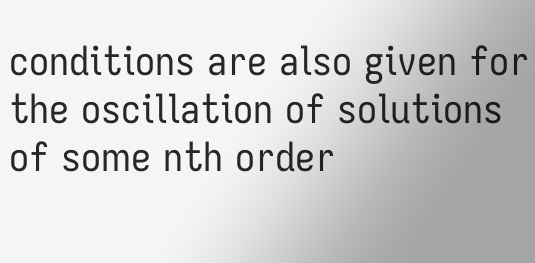conditions are also given for the oscillation of solutions of some nth order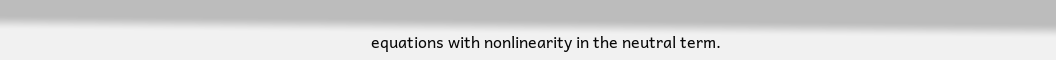equations with nonlinearity in the neutral term.